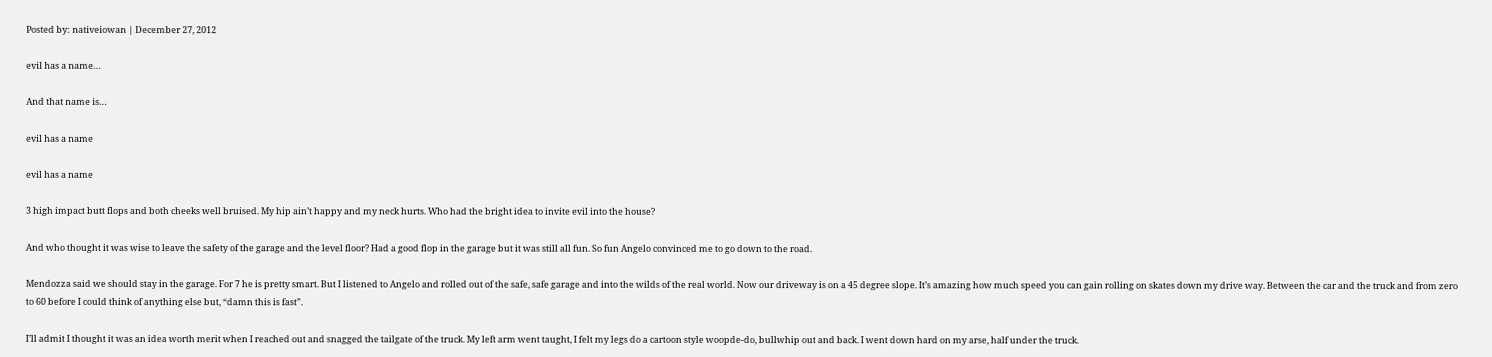Posted by: nativeiowan | December 27, 2012

evil has a name…

And that name is…

evil has a name

evil has a name

3 high impact butt flops and both cheeks well bruised. My hip ain’t happy and my neck hurts. Who had the bright idea to invite evil into the house?

And who thought it was wise to leave the safety of the garage and the level floor? Had a good flop in the garage but it was still all fun. So fun Angelo convinced me to go down to the road.

Mendozza said we should stay in the garage. For 7 he is pretty smart. But I listened to Angelo and rolled out of the safe, safe garage and into the wilds of the real world. Now our driveway is on a 45 degree slope. It’s amazing how much speed you can gain rolling on skates down my drive way. Between the car and the truck and from zero to 60 before I could think of anything else but, “damn this is fast”.

I’ll admit I thought it was an idea worth merit when I reached out and snagged the tailgate of the truck. My left arm went taught, I felt my legs do a cartoon style woopde-do, bullwhip out and back. I went down hard on my arse, half under the truck.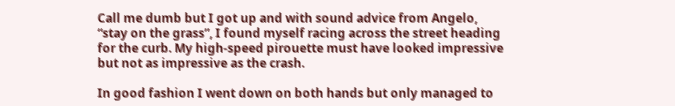Call me dumb but I got up and with sound advice from Angelo, “stay on the grass”, I found myself racing across the street heading for the curb. My high-speed pirouette must have looked impressive but not as impressive as the crash.

In good fashion I went down on both hands but only managed to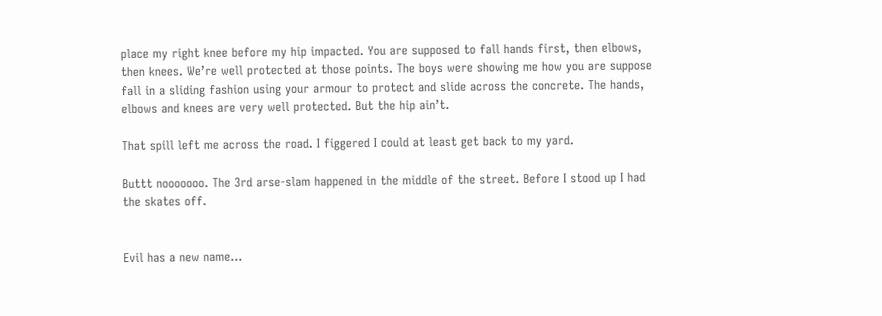place my right knee before my hip impacted. You are supposed to fall hands first, then elbows, then knees. We’re well protected at those points. The boys were showing me how you are suppose fall in a sliding fashion using your armour to protect and slide across the concrete. The hands, elbows and knees are very well protected. But the hip ain’t.

That spill left me across the road. I figgered I could at least get back to my yard.

Buttt nooooooo. The 3rd arse-slam happened in the middle of the street. Before I stood up I had the skates off.


Evil has a new name…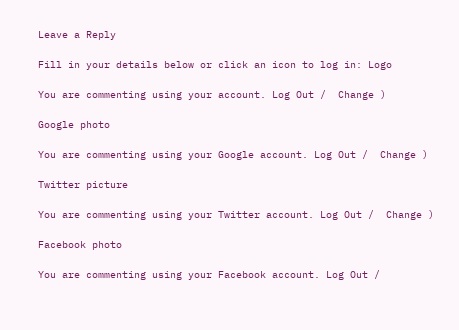Leave a Reply

Fill in your details below or click an icon to log in: Logo

You are commenting using your account. Log Out /  Change )

Google photo

You are commenting using your Google account. Log Out /  Change )

Twitter picture

You are commenting using your Twitter account. Log Out /  Change )

Facebook photo

You are commenting using your Facebook account. Log Out /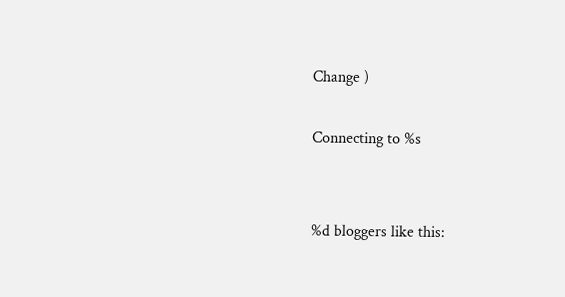Change )

Connecting to %s


%d bloggers like this: